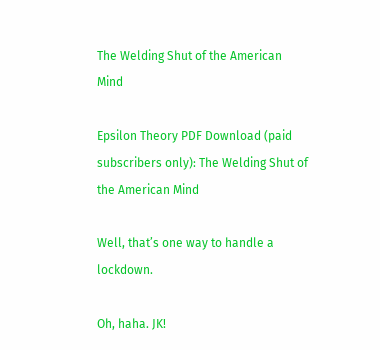The Welding Shut of the American Mind

Epsilon Theory PDF Download (paid subscribers only): The Welding Shut of the American Mind

Well, that’s one way to handle a lockdown.

Oh, haha. JK!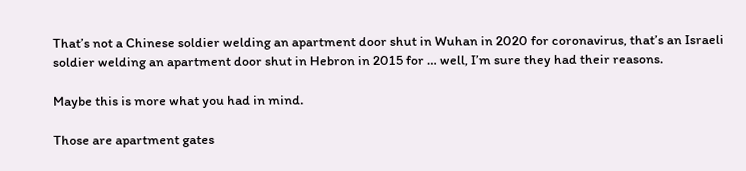That’s not a Chinese soldier welding an apartment door shut in Wuhan in 2020 for coronavirus, that’s an Israeli soldier welding an apartment door shut in Hebron in 2015 for … well, I’m sure they had their reasons.

Maybe this is more what you had in mind.

Those are apartment gates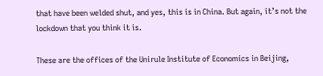that have been welded shut, and yes, this is in China. But again, it’s not the lockdown that you think it is.

These are the offices of the Unirule Institute of Economics in Beijing,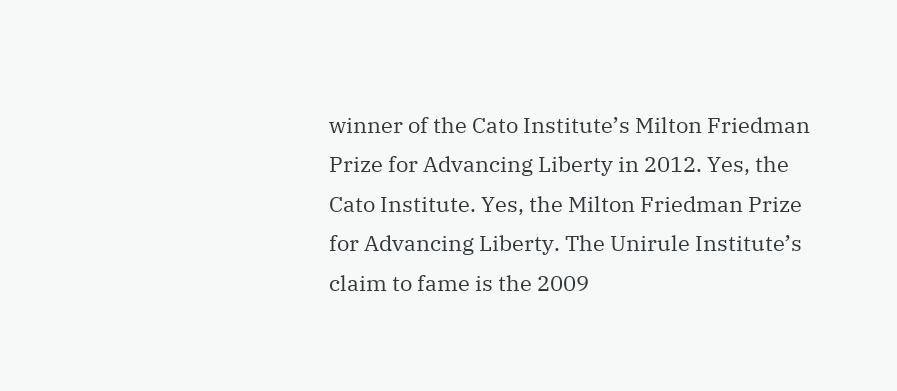winner of the Cato Institute’s Milton Friedman Prize for Advancing Liberty in 2012. Yes, the Cato Institute. Yes, the Milton Friedman Prize for Advancing Liberty. The Unirule Institute’s claim to fame is the 2009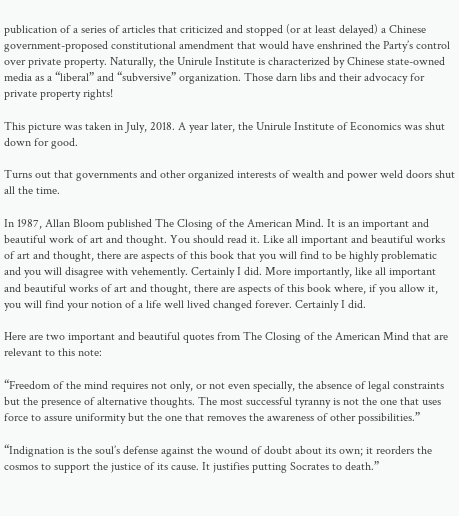publication of a series of articles that criticized and stopped (or at least delayed) a Chinese government-proposed constitutional amendment that would have enshrined the Party’s control over private property. Naturally, the Unirule Institute is characterized by Chinese state-owned media as a “liberal” and “subversive” organization. Those darn libs and their advocacy for private property rights!

This picture was taken in July, 2018. A year later, the Unirule Institute of Economics was shut down for good.

Turns out that governments and other organized interests of wealth and power weld doors shut all the time.

In 1987, Allan Bloom published The Closing of the American Mind. It is an important and beautiful work of art and thought. You should read it. Like all important and beautiful works of art and thought, there are aspects of this book that you will find to be highly problematic and you will disagree with vehemently. Certainly I did. More importantly, like all important and beautiful works of art and thought, there are aspects of this book where, if you allow it, you will find your notion of a life well lived changed forever. Certainly I did.

Here are two important and beautiful quotes from The Closing of the American Mind that are relevant to this note:

“Freedom of the mind requires not only, or not even specially, the absence of legal constraints but the presence of alternative thoughts. The most successful tyranny is not the one that uses force to assure uniformity but the one that removes the awareness of other possibilities.”

“Indignation is the soul’s defense against the wound of doubt about its own; it reorders the cosmos to support the justice of its cause. It justifies putting Socrates to death.”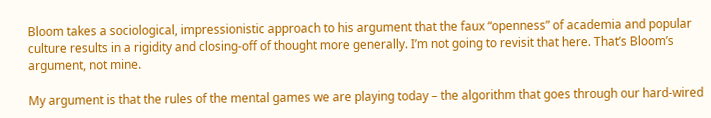Bloom takes a sociological, impressionistic approach to his argument that the faux “openness” of academia and popular culture results in a rigidity and closing-off of thought more generally. I’m not going to revisit that here. That’s Bloom’s argument, not mine.

My argument is that the rules of the mental games we are playing today – the algorithm that goes through our hard-wired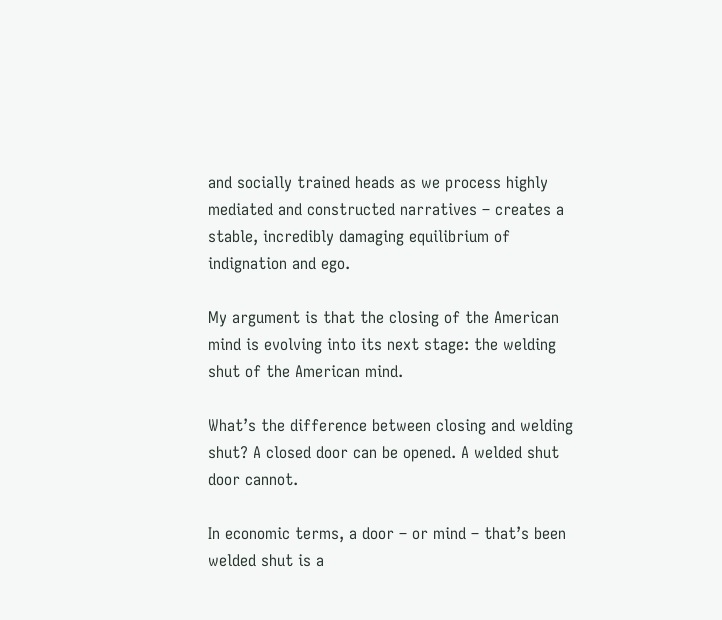and socially trained heads as we process highly mediated and constructed narratives – creates a stable, incredibly damaging equilibrium of indignation and ego.

My argument is that the closing of the American mind is evolving into its next stage: the welding shut of the American mind.

What’s the difference between closing and welding shut? A closed door can be opened. A welded shut door cannot.

In economic terms, a door – or mind – that’s been welded shut is a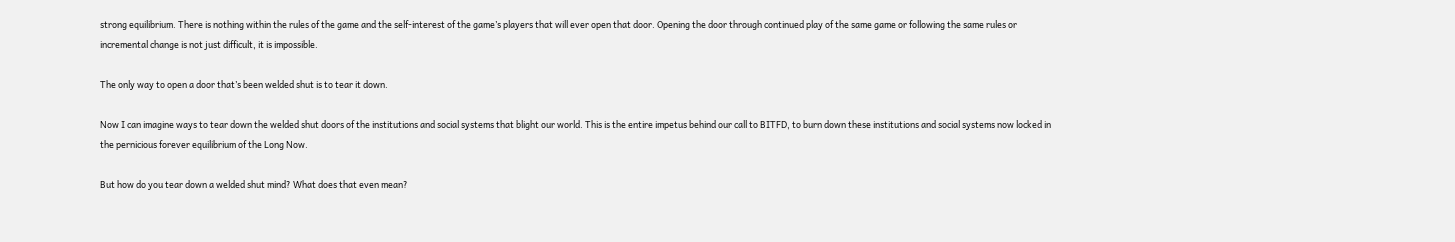strong equilibrium. There is nothing within the rules of the game and the self-interest of the game’s players that will ever open that door. Opening the door through continued play of the same game or following the same rules or incremental change is not just difficult, it is impossible.

The only way to open a door that’s been welded shut is to tear it down.

Now I can imagine ways to tear down the welded shut doors of the institutions and social systems that blight our world. This is the entire impetus behind our call to BITFD, to burn down these institutions and social systems now locked in the pernicious forever equilibrium of the Long Now.

But how do you tear down a welded shut mind? What does that even mean?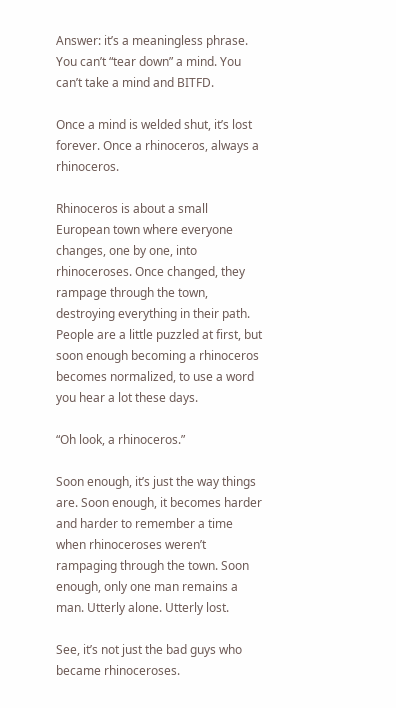Answer: it’s a meaningless phrase. You can’t “tear down” a mind. You can’t take a mind and BITFD.

Once a mind is welded shut, it’s lost forever. Once a rhinoceros, always a rhinoceros.

Rhinoceros is about a small European town where everyone changes, one by one, into rhinoceroses. Once changed, they rampage through the town, destroying everything in their path. People are a little puzzled at first, but soon enough becoming a rhinoceros becomes normalized, to use a word you hear a lot these days.

“Oh look, a rhinoceros.”

Soon enough, it’s just the way things are. Soon enough, it becomes harder and harder to remember a time when rhinoceroses weren’t rampaging through the town. Soon enough, only one man remains a man. Utterly alone. Utterly lost.

See, it’s not just the bad guys who became rhinoceroses.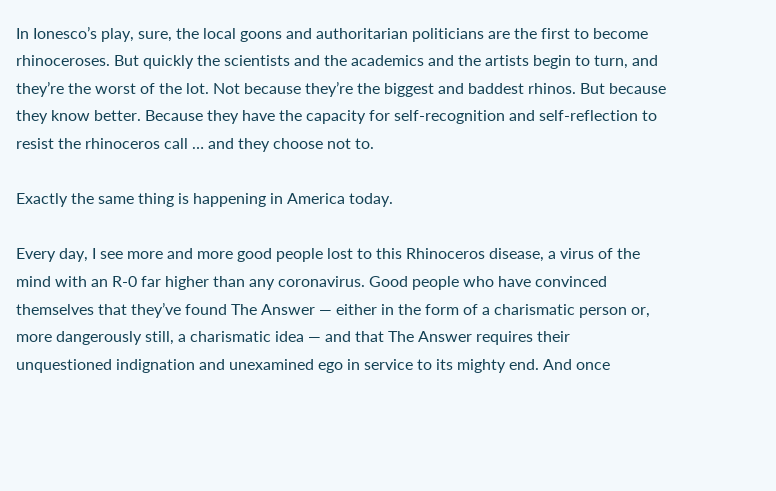In Ionesco’s play, sure, the local goons and authoritarian politicians are the first to become rhinoceroses. But quickly the scientists and the academics and the artists begin to turn, and they’re the worst of the lot. Not because they’re the biggest and baddest rhinos. But because they know better. Because they have the capacity for self-recognition and self-reflection to resist the rhinoceros call … and they choose not to.

Exactly the same thing is happening in America today.

Every day, I see more and more good people lost to this Rhinoceros disease, a virus of the mind with an R-0 far higher than any coronavirus. Good people who have convinced themselves that they’ve found The Answer — either in the form of a charismatic person or, more dangerously still, a charismatic idea — and that The Answer requires their unquestioned indignation and unexamined ego in service to its mighty end. And once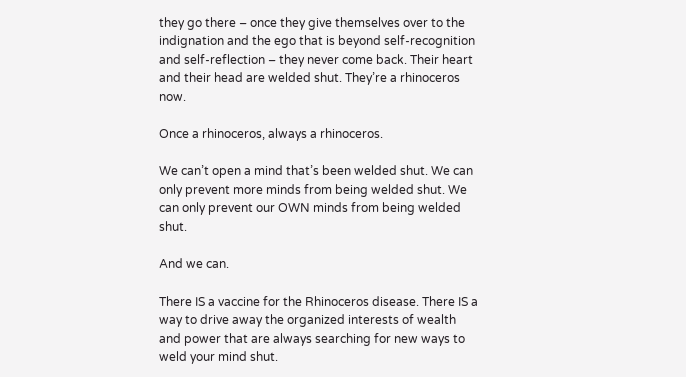they go there – once they give themselves over to the indignation and the ego that is beyond self-recognition and self-reflection – they never come back. Their heart and their head are welded shut. They’re a rhinoceros now.

Once a rhinoceros, always a rhinoceros.

We can’t open a mind that’s been welded shut. We can only prevent more minds from being welded shut. We can only prevent our OWN minds from being welded shut.

And we can.

There IS a vaccine for the Rhinoceros disease. There IS a way to drive away the organized interests of wealth and power that are always searching for new ways to weld your mind shut.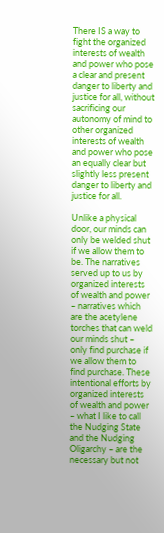There IS a way to fight the organized interests of wealth and power who pose a clear and present danger to liberty and justice for all, without sacrificing our autonomy of mind to other organized interests of wealth and power who pose an equally clear but slightly less present danger to liberty and justice for all.

Unlike a physical door, our minds can only be welded shut if we allow them to be. The narratives served up to us by organized interests of wealth and power – narratives which are the acetylene torches that can weld our minds shut – only find purchase if we allow them to find purchase. These intentional efforts by organized interests of wealth and power – what I like to call the Nudging State and the Nudging Oligarchy – are the necessary but not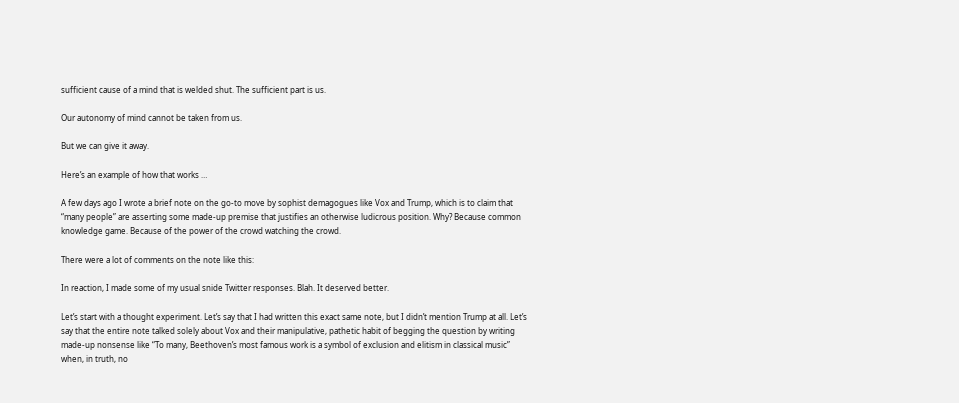sufficient cause of a mind that is welded shut. The sufficient part is us.

Our autonomy of mind cannot be taken from us.

But we can give it away.

Here’s an example of how that works …

A few days ago I wrote a brief note on the go-to move by sophist demagogues like Vox and Trump, which is to claim that “many people” are asserting some made-up premise that justifies an otherwise ludicrous position. Why? Because common knowledge game. Because of the power of the crowd watching the crowd.

There were a lot of comments on the note like this:

In reaction, I made some of my usual snide Twitter responses. Blah. It deserved better.

Let’s start with a thought experiment. Let’s say that I had written this exact same note, but I didn’t mention Trump at all. Let’s say that the entire note talked solely about Vox and their manipulative, pathetic habit of begging the question by writing made-up nonsense like “To many, Beethoven’s most famous work is a symbol of exclusion and elitism in classical music” when, in truth, no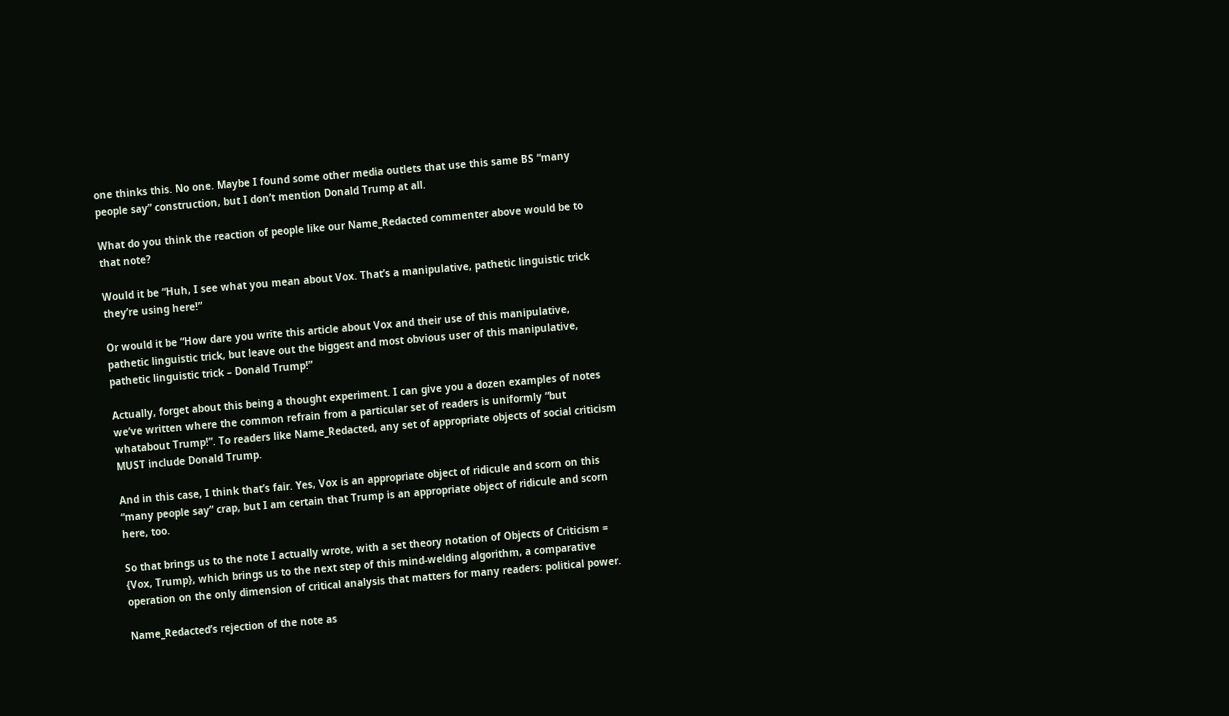one thinks this. No one. Maybe I found some other media outlets that use this same BS “many people say” construction, but I don’t mention Donald Trump at all.

What do you think the reaction of people like our Name_Redacted commenter above would be to that note?

Would it be “Huh, I see what you mean about Vox. That’s a manipulative, pathetic linguistic trick they’re using here!”

Or would it be “How dare you write this article about Vox and their use of this manipulative, pathetic linguistic trick, but leave out the biggest and most obvious user of this manipulative, pathetic linguistic trick – Donald Trump!”

Actually, forget about this being a thought experiment. I can give you a dozen examples of notes we’ve written where the common refrain from a particular set of readers is uniformly “but whatabout Trump!”. To readers like Name_Redacted, any set of appropriate objects of social criticism MUST include Donald Trump.

And in this case, I think that’s fair. Yes, Vox is an appropriate object of ridicule and scorn on this “many people say” crap, but I am certain that Trump is an appropriate object of ridicule and scorn here, too.

So that brings us to the note I actually wrote, with a set theory notation of Objects of Criticism = {Vox, Trump}, which brings us to the next step of this mind-welding algorithm, a comparative operation on the only dimension of critical analysis that matters for many readers: political power.

Name_Redacted’s rejection of the note as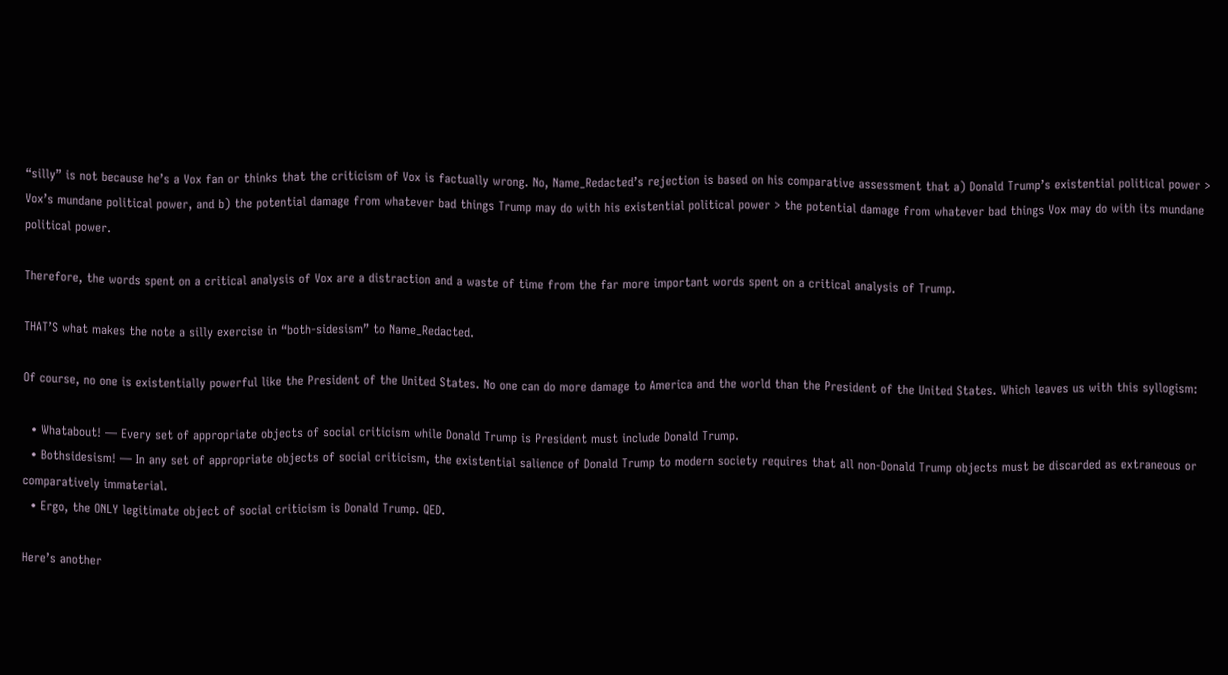“silly” is not because he’s a Vox fan or thinks that the criticism of Vox is factually wrong. No, Name_Redacted’s rejection is based on his comparative assessment that a) Donald Trump’s existential political power > Vox’s mundane political power, and b) the potential damage from whatever bad things Trump may do with his existential political power > the potential damage from whatever bad things Vox may do with its mundane political power.

Therefore, the words spent on a critical analysis of Vox are a distraction and a waste of time from the far more important words spent on a critical analysis of Trump.

THAT’S what makes the note a silly exercise in “both-sidesism” to Name_Redacted.

Of course, no one is existentially powerful like the President of the United States. No one can do more damage to America and the world than the President of the United States. Which leaves us with this syllogism:

  • Whatabout! — Every set of appropriate objects of social criticism while Donald Trump is President must include Donald Trump.
  • Bothsidesism! — In any set of appropriate objects of social criticism, the existential salience of Donald Trump to modern society requires that all non-Donald Trump objects must be discarded as extraneous or comparatively immaterial.
  • Ergo, the ONLY legitimate object of social criticism is Donald Trump. QED.

Here’s another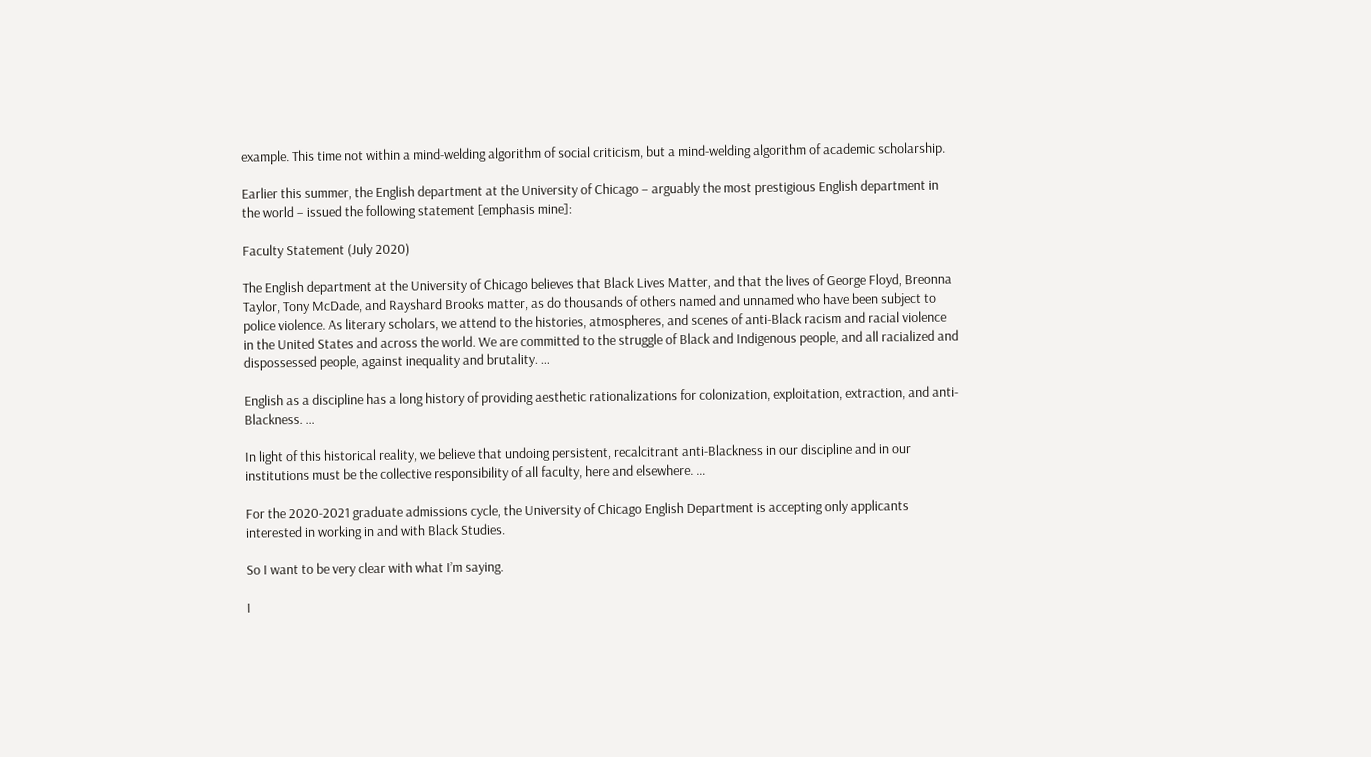example. This time not within a mind-welding algorithm of social criticism, but a mind-welding algorithm of academic scholarship.

Earlier this summer, the English department at the University of Chicago – arguably the most prestigious English department in the world – issued the following statement [emphasis mine]:

Faculty Statement (July 2020)

The English department at the University of Chicago believes that Black Lives Matter, and that the lives of George Floyd, Breonna Taylor, Tony McDade, and Rayshard Brooks matter, as do thousands of others named and unnamed who have been subject to police violence. As literary scholars, we attend to the histories, atmospheres, and scenes of anti-Black racism and racial violence in the United States and across the world. We are committed to the struggle of Black and Indigenous people, and all racialized and dispossessed people, against inequality and brutality. …

English as a discipline has a long history of providing aesthetic rationalizations for colonization, exploitation, extraction, and anti-Blackness. …

In light of this historical reality, we believe that undoing persistent, recalcitrant anti-Blackness in our discipline and in our institutions must be the collective responsibility of all faculty, here and elsewhere. …

For the 2020-2021 graduate admissions cycle, the University of Chicago English Department is accepting only applicants interested in working in and with Black Studies.

So I want to be very clear with what I’m saying.

I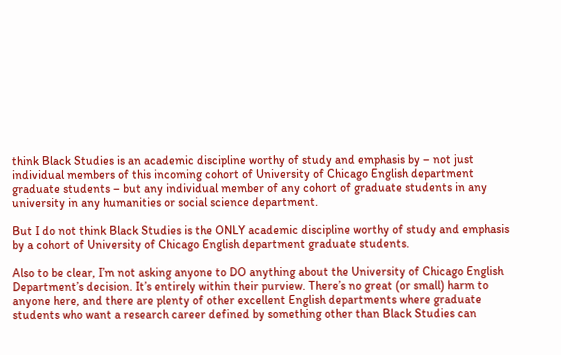think Black Studies is an academic discipline worthy of study and emphasis by – not just individual members of this incoming cohort of University of Chicago English department graduate students – but any individual member of any cohort of graduate students in any university in any humanities or social science department.

But I do not think Black Studies is the ONLY academic discipline worthy of study and emphasis by a cohort of University of Chicago English department graduate students.

Also to be clear, I’m not asking anyone to DO anything about the University of Chicago English Department’s decision. It’s entirely within their purview. There’s no great (or small) harm to anyone here, and there are plenty of other excellent English departments where graduate students who want a research career defined by something other than Black Studies can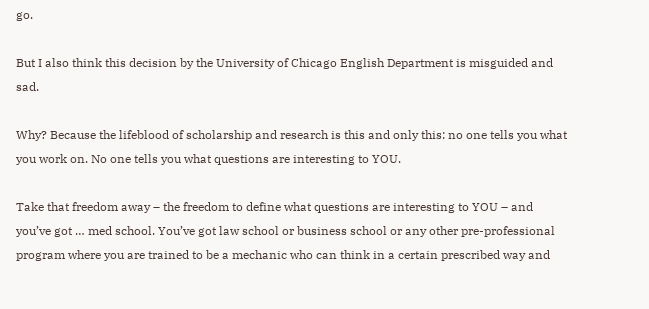go.

But I also think this decision by the University of Chicago English Department is misguided and sad.

Why? Because the lifeblood of scholarship and research is this and only this: no one tells you what you work on. No one tells you what questions are interesting to YOU.

Take that freedom away – the freedom to define what questions are interesting to YOU – and you’ve got … med school. You’ve got law school or business school or any other pre-professional program where you are trained to be a mechanic who can think in a certain prescribed way and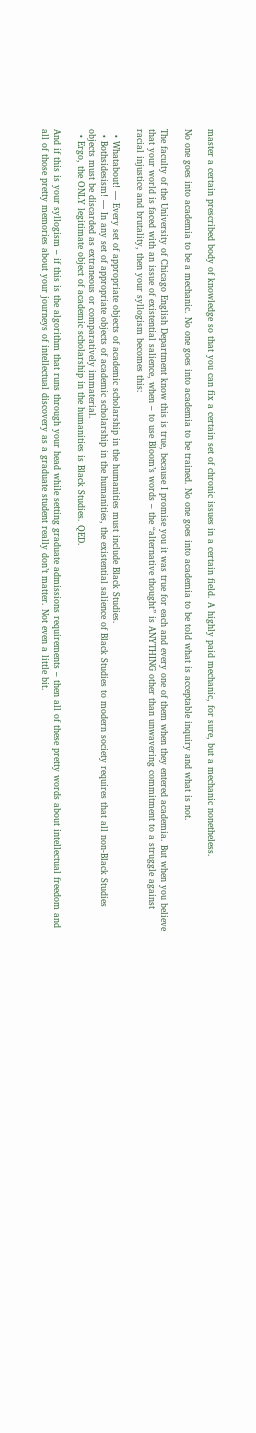master a certain prescribed body of knowledge so that you can fix a certain set of chronic issues in a certain field. A highly paid mechanic, for sure, but a mechanic nonetheless.

No one goes into academia to be a mechanic. No one goes into academia to be trained. No one goes into academia to be told what is acceptable inquiry and what is not.

The faculty of the University of Chicago English Department know this is true, because I promise you it was true for each and every one of them when they entered academia. But when you believe that your world is faced with an issue of existential salience, when – to use Bloom’s words – the “alternative thought” is ANYTHING other than unwavering commitment to a struggle against racial injustice and brutality, then your syllogism becomes this:

  • Whatabout! — Every set of appropriate objects of academic scholarship in the humanities must include Black Studies.
  • Bothsidesism! — In any set of appropriate objects of academic scholarship in the humanities, the existential salience of Black Studies to modern society requires that all non-Black Studies objects must be discarded as extraneous or comparatively immaterial.
  • Ergo, the ONLY legitimate object of academic scholarship in the humanities is Black Studies. QED.

And if this is your syllogism – if this is the algorithm that runs through your head while setting graduate admissions requirements – then all of these pretty words about intellectual freedom and all of those pretty memories about your journeys of intellectual discovery as a graduate student really don’t matter. Not even a little bit.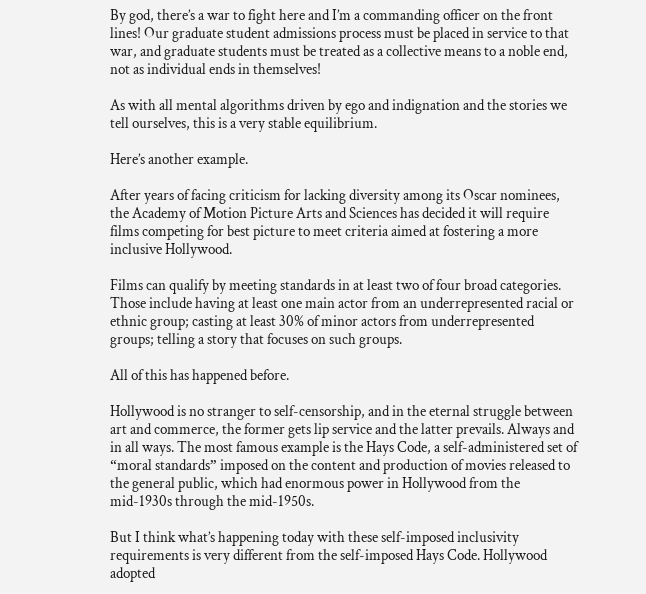By god, there’s a war to fight here and I’m a commanding officer on the front lines! Our graduate student admissions process must be placed in service to that war, and graduate students must be treated as a collective means to a noble end, not as individual ends in themselves!

As with all mental algorithms driven by ego and indignation and the stories we tell ourselves, this is a very stable equilibrium.

Here’s another example.

After years of facing criticism for lacking diversity among its Oscar nominees, the Academy of Motion Picture Arts and Sciences has decided it will require films competing for best picture to meet criteria aimed at fostering a more inclusive Hollywood.

Films can qualify by meeting standards in at least two of four broad categories. Those include having at least one main actor from an underrepresented racial or ethnic group; casting at least 30% of minor actors from underrepresented groups; telling a story that focuses on such groups.

All of this has happened before.

Hollywood is no stranger to self-censorship, and in the eternal struggle between art and commerce, the former gets lip service and the latter prevails. Always and in all ways. The most famous example is the Hays Code, a self-administered set of “moral standards” imposed on the content and production of movies released to the general public, which had enormous power in Hollywood from the mid-1930s through the mid-1950s.

But I think what’s happening today with these self-imposed inclusivity requirements is very different from the self-imposed Hays Code. Hollywood adopted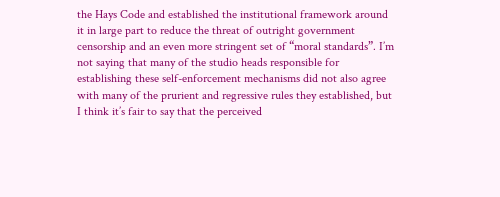the Hays Code and established the institutional framework around it in large part to reduce the threat of outright government censorship and an even more stringent set of “moral standards”. I’m not saying that many of the studio heads responsible for establishing these self-enforcement mechanisms did not also agree with many of the prurient and regressive rules they established, but I think it’s fair to say that the perceived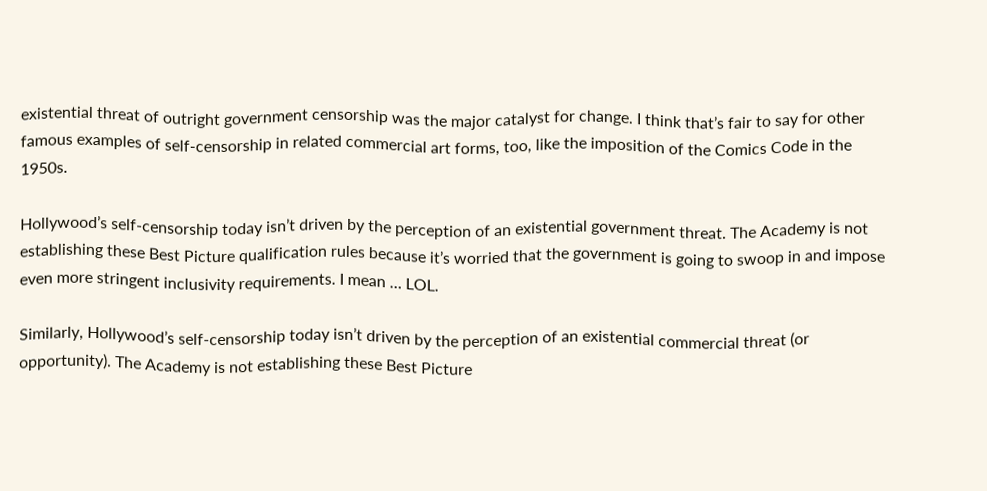existential threat of outright government censorship was the major catalyst for change. I think that’s fair to say for other famous examples of self-censorship in related commercial art forms, too, like the imposition of the Comics Code in the 1950s.

Hollywood’s self-censorship today isn’t driven by the perception of an existential government threat. The Academy is not establishing these Best Picture qualification rules because it’s worried that the government is going to swoop in and impose even more stringent inclusivity requirements. I mean … LOL.

Similarly, Hollywood’s self-censorship today isn’t driven by the perception of an existential commercial threat (or opportunity). The Academy is not establishing these Best Picture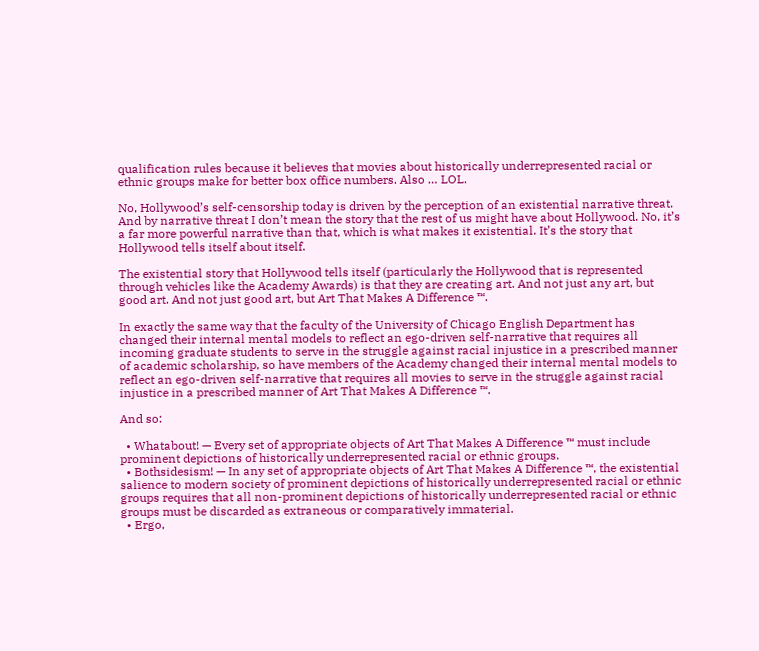qualification rules because it believes that movies about historically underrepresented racial or ethnic groups make for better box office numbers. Also … LOL.

No, Hollywood’s self-censorship today is driven by the perception of an existential narrative threat. And by narrative threat I don’t mean the story that the rest of us might have about Hollywood. No, it’s a far more powerful narrative than that, which is what makes it existential. It’s the story that Hollywood tells itself about itself.

The existential story that Hollywood tells itself (particularly the Hollywood that is represented through vehicles like the Academy Awards) is that they are creating art. And not just any art, but good art. And not just good art, but Art That Makes A Difference ™.

In exactly the same way that the faculty of the University of Chicago English Department has changed their internal mental models to reflect an ego-driven self-narrative that requires all incoming graduate students to serve in the struggle against racial injustice in a prescribed manner of academic scholarship, so have members of the Academy changed their internal mental models to reflect an ego-driven self-narrative that requires all movies to serve in the struggle against racial injustice in a prescribed manner of Art That Makes A Difference ™.

And so:

  • Whatabout! — Every set of appropriate objects of Art That Makes A Difference ™ must include prominent depictions of historically underrepresented racial or ethnic groups.
  • Bothsidesism! — In any set of appropriate objects of Art That Makes A Difference ™, the existential salience to modern society of prominent depictions of historically underrepresented racial or ethnic groups requires that all non-prominent depictions of historically underrepresented racial or ethnic groups must be discarded as extraneous or comparatively immaterial.
  • Ergo,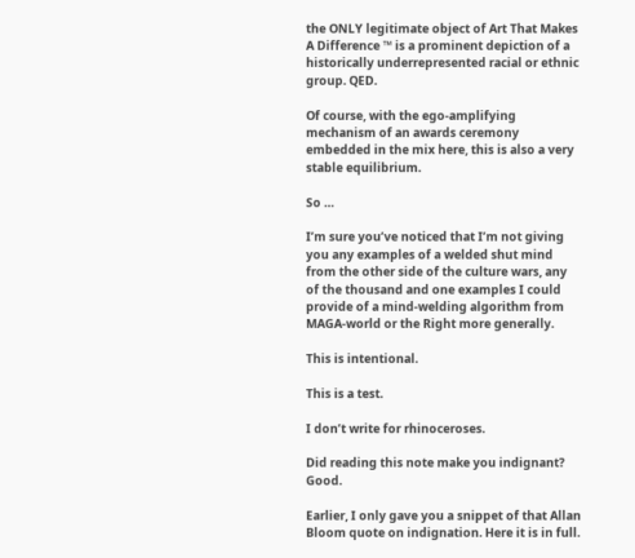the ONLY legitimate object of Art That Makes A Difference ™ is a prominent depiction of a historically underrepresented racial or ethnic group. QED.

Of course, with the ego-amplifying mechanism of an awards ceremony embedded in the mix here, this is also a very stable equilibrium.

So …

I’m sure you’ve noticed that I’m not giving you any examples of a welded shut mind from the other side of the culture wars, any of the thousand and one examples I could provide of a mind-welding algorithm from MAGA-world or the Right more generally.

This is intentional.

This is a test.

I don’t write for rhinoceroses.

Did reading this note make you indignant? Good.

Earlier, I only gave you a snippet of that Allan Bloom quote on indignation. Here it is in full.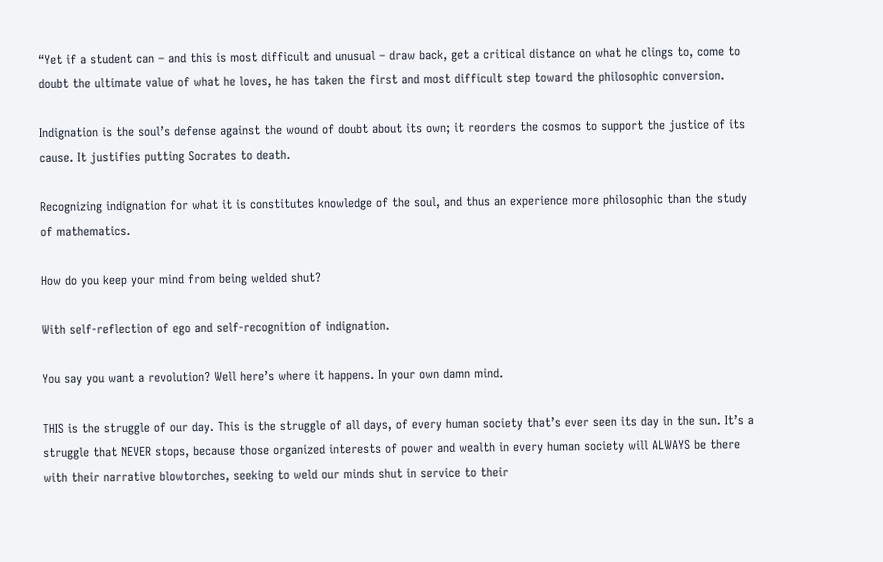“Yet if a student can – and this is most difficult and unusual – draw back, get a critical distance on what he clings to, come to doubt the ultimate value of what he loves, he has taken the first and most difficult step toward the philosophic conversion.

Indignation is the soul’s defense against the wound of doubt about its own; it reorders the cosmos to support the justice of its cause. It justifies putting Socrates to death.

Recognizing indignation for what it is constitutes knowledge of the soul, and thus an experience more philosophic than the study of mathematics.

How do you keep your mind from being welded shut?

With self-reflection of ego and self-recognition of indignation.

You say you want a revolution? Well here’s where it happens. In your own damn mind.

THIS is the struggle of our day. This is the struggle of all days, of every human society that’s ever seen its day in the sun. It’s a struggle that NEVER stops, because those organized interests of power and wealth in every human society will ALWAYS be there with their narrative blowtorches, seeking to weld our minds shut in service to their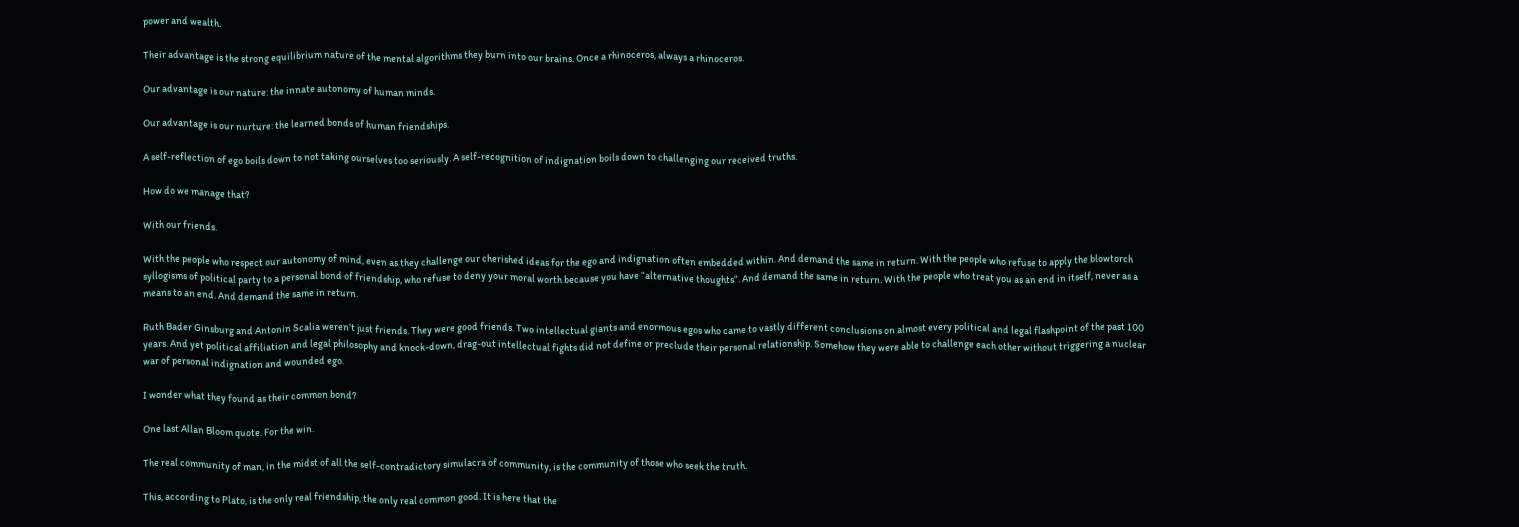power and wealth.

Their advantage is the strong equilibrium nature of the mental algorithms they burn into our brains. Once a rhinoceros, always a rhinoceros.

Our advantage is our nature: the innate autonomy of human minds.

Our advantage is our nurture: the learned bonds of human friendships.

A self-reflection of ego boils down to not taking ourselves too seriously. A self-recognition of indignation boils down to challenging our received truths.

How do we manage that?

With our friends.

With the people who respect our autonomy of mind, even as they challenge our cherished ideas for the ego and indignation often embedded within. And demand the same in return. With the people who refuse to apply the blowtorch syllogisms of political party to a personal bond of friendship, who refuse to deny your moral worth because you have “alternative thoughts”. And demand the same in return. With the people who treat you as an end in itself, never as a means to an end. And demand the same in return.

Ruth Bader Ginsburg and Antonin Scalia weren’t just friends. They were good friends. Two intellectual giants and enormous egos who came to vastly different conclusions on almost every political and legal flashpoint of the past 100 years. And yet political affiliation and legal philosophy and knock-down, drag-out intellectual fights did not define or preclude their personal relationship. Somehow they were able to challenge each other without triggering a nuclear war of personal indignation and wounded ego.

I wonder what they found as their common bond?

One last Allan Bloom quote. For the win.

The real community of man, in the midst of all the self-contradictory simulacra of community, is the community of those who seek the truth.

This, according to Plato, is the only real friendship, the only real common good. It is here that the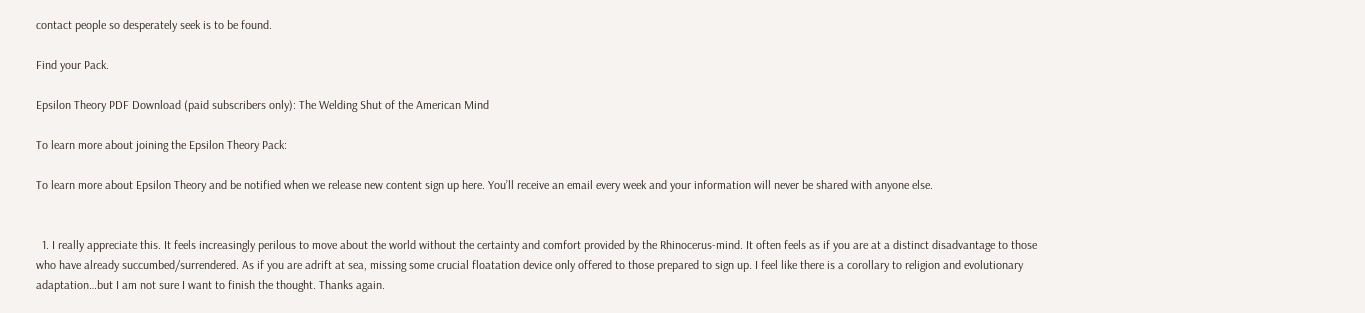contact people so desperately seek is to be found.

Find your Pack.

Epsilon Theory PDF Download (paid subscribers only): The Welding Shut of the American Mind

To learn more about joining the Epsilon Theory Pack:

To learn more about Epsilon Theory and be notified when we release new content sign up here. You’ll receive an email every week and your information will never be shared with anyone else.


  1. I really appreciate this. It feels increasingly perilous to move about the world without the certainty and comfort provided by the Rhinocerus-mind. It often feels as if you are at a distinct disadvantage to those who have already succumbed/surrendered. As if you are adrift at sea, missing some crucial floatation device only offered to those prepared to sign up. I feel like there is a corollary to religion and evolutionary adaptation…but I am not sure I want to finish the thought. Thanks again.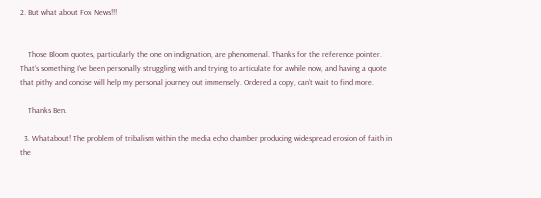2. But what about Fox News!!!


    Those Bloom quotes, particularly the one on indignation, are phenomenal. Thanks for the reference pointer. That’s something I’ve been personally struggling with and trying to articulate for awhile now, and having a quote that pithy and concise will help my personal journey out immensely. Ordered a copy, can’t wait to find more.

    Thanks Ben.

  3. Whatabout! The problem of tribalism within the media echo chamber producing widespread erosion of faith in the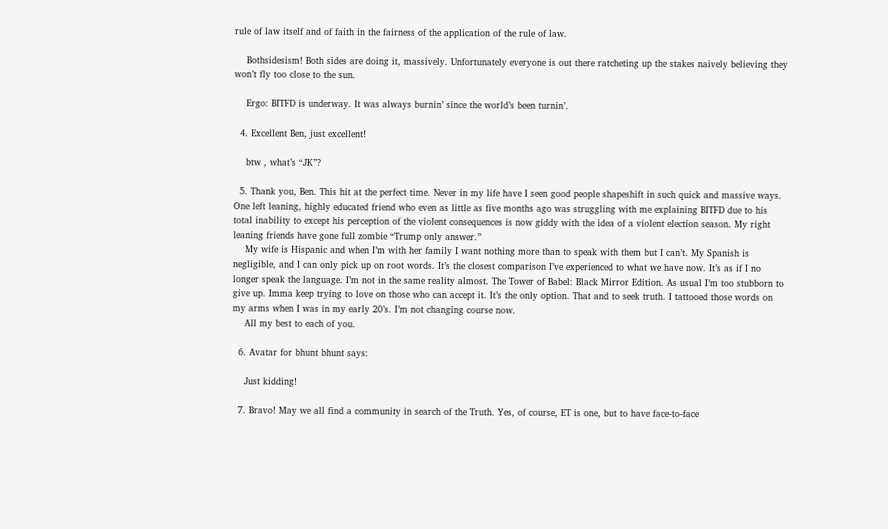rule of law itself and of faith in the fairness of the application of the rule of law.

    Bothsidesism! Both sides are doing it, massively. Unfortunately everyone is out there ratcheting up the stakes naively believing they won’t fly too close to the sun.

    Ergo: BITFD is underway. It was always burnin’ since the world’s been turnin’.

  4. Excellent Ben, just excellent!

    btw , what’s “JK”?

  5. Thank you, Ben. This hit at the perfect time. Never in my life have I seen good people shapeshift in such quick and massive ways. One left leaning, highly educated friend who even as little as five months ago was struggling with me explaining BITFD due to his total inability to except his perception of the violent consequences is now giddy with the idea of a violent election season. My right leaning friends have gone full zombie “Trump only answer.”
    My wife is Hispanic and when I’m with her family I want nothing more than to speak with them but I can’t. My Spanish is negligible, and I can only pick up on root words. It’s the closest comparison I’ve experienced to what we have now. It’s as if I no longer speak the language. I’m not in the same reality almost. The Tower of Babel: Black Mirror Edition. As usual I’m too stubborn to give up. Imma keep trying to love on those who can accept it. It’s the only option. That and to seek truth. I tattooed those words on my arms when I was in my early 20’s. I’m not changing course now.
    All my best to each of you.

  6. Avatar for bhunt bhunt says:

    Just kidding!

  7. Bravo! May we all find a community in search of the Truth. Yes, of course, ET is one, but to have face-to-face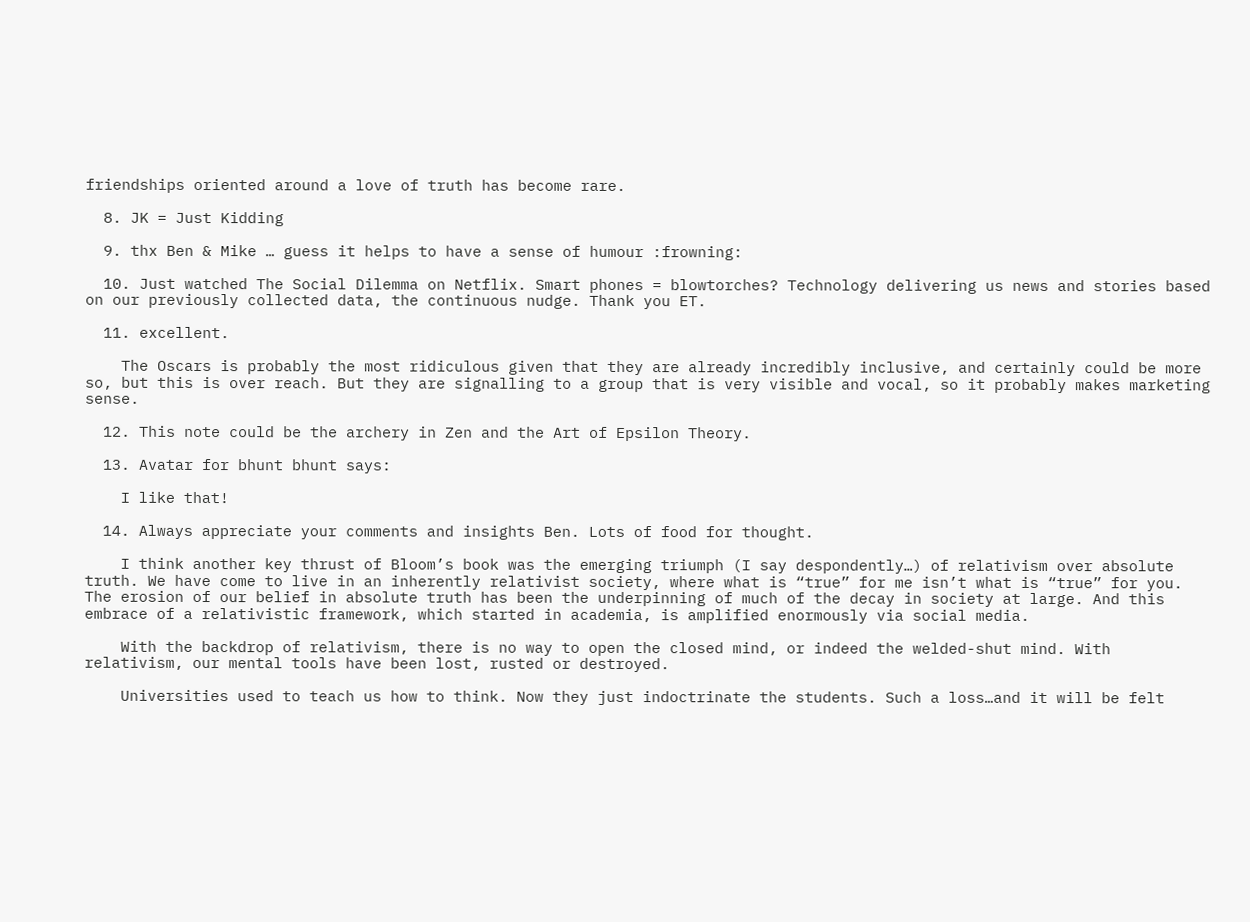friendships oriented around a love of truth has become rare.

  8. JK = Just Kidding

  9. thx Ben & Mike … guess it helps to have a sense of humour :frowning:

  10. Just watched The Social Dilemma on Netflix. Smart phones = blowtorches? Technology delivering us news and stories based on our previously collected data, the continuous nudge. Thank you ET.

  11. excellent.

    The Oscars is probably the most ridiculous given that they are already incredibly inclusive, and certainly could be more so, but this is over reach. But they are signalling to a group that is very visible and vocal, so it probably makes marketing sense.

  12. This note could be the archery in Zen and the Art of Epsilon Theory.

  13. Avatar for bhunt bhunt says:

    I like that!

  14. Always appreciate your comments and insights Ben. Lots of food for thought.

    I think another key thrust of Bloom’s book was the emerging triumph (I say despondently…) of relativism over absolute truth. We have come to live in an inherently relativist society, where what is “true” for me isn’t what is “true” for you. The erosion of our belief in absolute truth has been the underpinning of much of the decay in society at large. And this embrace of a relativistic framework, which started in academia, is amplified enormously via social media.

    With the backdrop of relativism, there is no way to open the closed mind, or indeed the welded-shut mind. With relativism, our mental tools have been lost, rusted or destroyed.

    Universities used to teach us how to think. Now they just indoctrinate the students. Such a loss…and it will be felt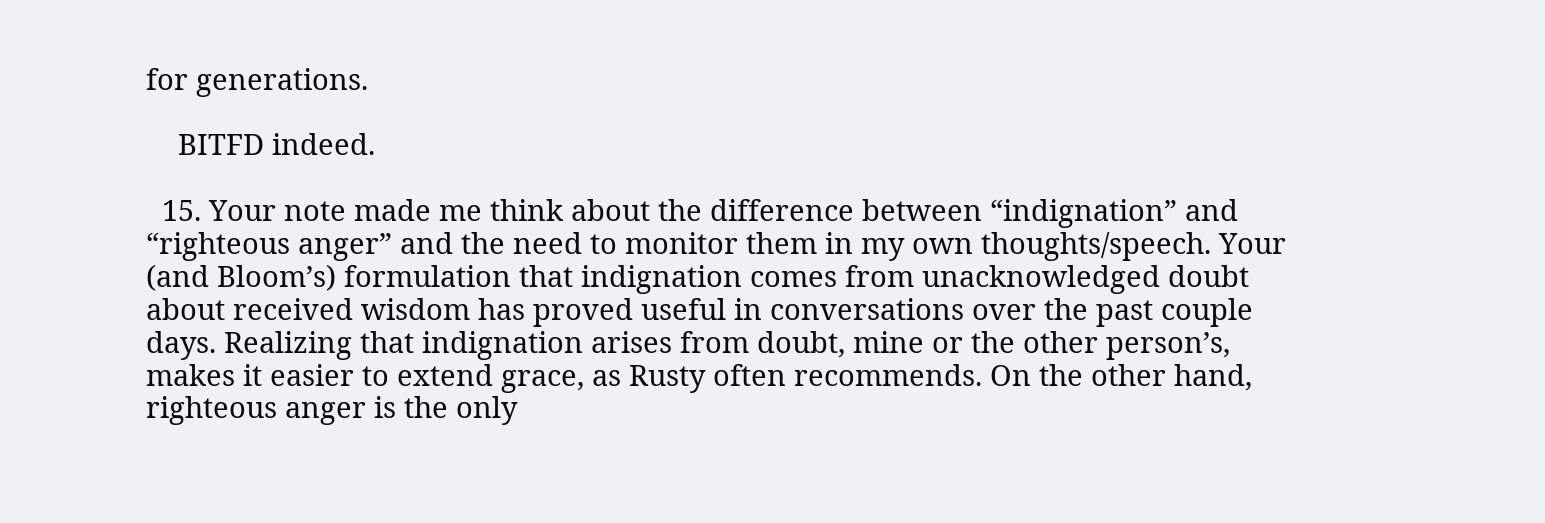for generations.

    BITFD indeed.

  15. Your note made me think about the difference between “indignation” and “righteous anger” and the need to monitor them in my own thoughts/speech. Your (and Bloom’s) formulation that indignation comes from unacknowledged doubt about received wisdom has proved useful in conversations over the past couple days. Realizing that indignation arises from doubt, mine or the other person’s, makes it easier to extend grace, as Rusty often recommends. On the other hand, righteous anger is the only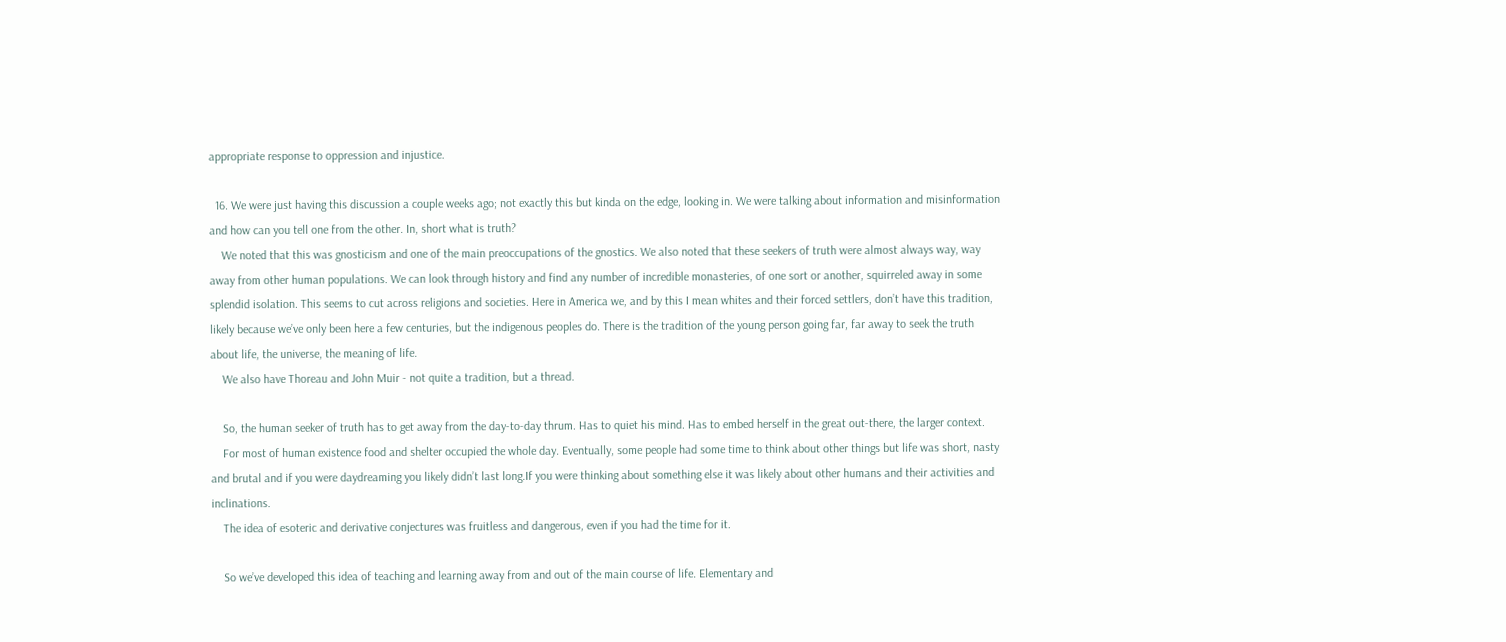appropriate response to oppression and injustice.

  16. We were just having this discussion a couple weeks ago; not exactly this but kinda on the edge, looking in. We were talking about information and misinformation and how can you tell one from the other. In, short what is truth?
    We noted that this was gnosticism and one of the main preoccupations of the gnostics. We also noted that these seekers of truth were almost always way, way away from other human populations. We can look through history and find any number of incredible monasteries, of one sort or another, squirreled away in some splendid isolation. This seems to cut across religions and societies. Here in America we, and by this I mean whites and their forced settlers, don’t have this tradition, likely because we’ve only been here a few centuries, but the indigenous peoples do. There is the tradition of the young person going far, far away to seek the truth about life, the universe, the meaning of life.
    We also have Thoreau and John Muir - not quite a tradition, but a thread.

    So, the human seeker of truth has to get away from the day-to-day thrum. Has to quiet his mind. Has to embed herself in the great out-there, the larger context.
    For most of human existence food and shelter occupied the whole day. Eventually, some people had some time to think about other things but life was short, nasty and brutal and if you were daydreaming you likely didn’t last long.If you were thinking about something else it was likely about other humans and their activities and inclinations.
    The idea of esoteric and derivative conjectures was fruitless and dangerous, even if you had the time for it.

    So we’ve developed this idea of teaching and learning away from and out of the main course of life. Elementary and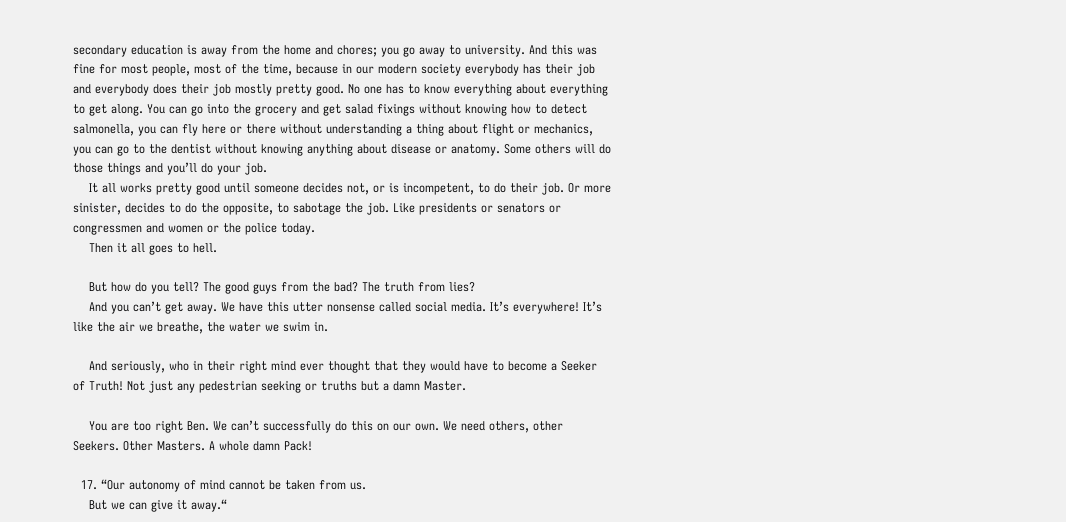secondary education is away from the home and chores; you go away to university. And this was fine for most people, most of the time, because in our modern society everybody has their job and everybody does their job mostly pretty good. No one has to know everything about everything to get along. You can go into the grocery and get salad fixings without knowing how to detect salmonella, you can fly here or there without understanding a thing about flight or mechanics, you can go to the dentist without knowing anything about disease or anatomy. Some others will do those things and you’ll do your job.
    It all works pretty good until someone decides not, or is incompetent, to do their job. Or more sinister, decides to do the opposite, to sabotage the job. Like presidents or senators or congressmen and women or the police today.
    Then it all goes to hell.

    But how do you tell? The good guys from the bad? The truth from lies?
    And you can’t get away. We have this utter nonsense called social media. It’s everywhere! It’s like the air we breathe, the water we swim in.

    And seriously, who in their right mind ever thought that they would have to become a Seeker of Truth! Not just any pedestrian seeking or truths but a damn Master.

    You are too right Ben. We can’t successfully do this on our own. We need others, other Seekers. Other Masters. A whole damn Pack!

  17. “Our autonomy of mind cannot be taken from us.
    But we can give it away.“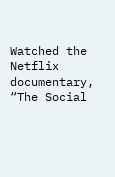Watched the Netflix documentary, “The Social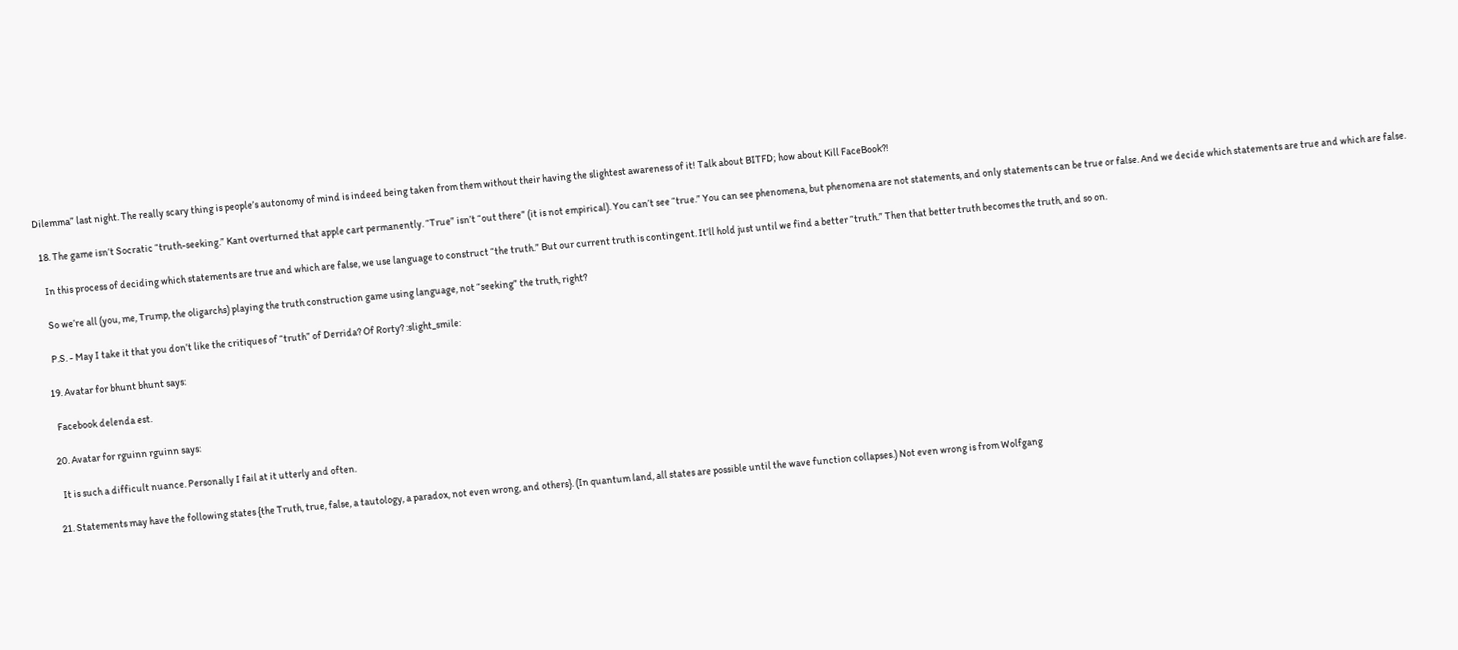Dilemma” last night. The really scary thing is people’s autonomy of mind is indeed being taken from them without their having the slightest awareness of it! Talk about BITFD; how about Kill FaceBook?!

  18. The game isn’t Socratic “truth-seeking.” Kant overturned that apple cart permanently. “True” isn’t “out there” (it is not empirical). You can’t see “true.” You can see phenomena, but phenomena are not statements, and only statements can be true or false. And we decide which statements are true and which are false.

    In this process of deciding which statements are true and which are false, we use language to construct “the truth.” But our current truth is contingent. It’ll hold just until we find a better “truth.” Then that better truth becomes the truth, and so on.

    So we’re all (you, me, Trump, the oligarchs) playing the truth construction game using language, not “seeking” the truth, right?

    P.S. - May I take it that you don’t like the critiques of “truth” of Derrida? Of Rorty? :slight_smile:

  19. Avatar for bhunt bhunt says:

    Facebook delenda est.

  20. Avatar for rguinn rguinn says:

    It is such a difficult nuance. Personally I fail at it utterly and often.

  21. Statements may have the following states {the Truth, true, false, a tautology, a paradox, not even wrong, and others}. (In quantum land, all states are possible until the wave function collapses.) Not even wrong is from Wolfgang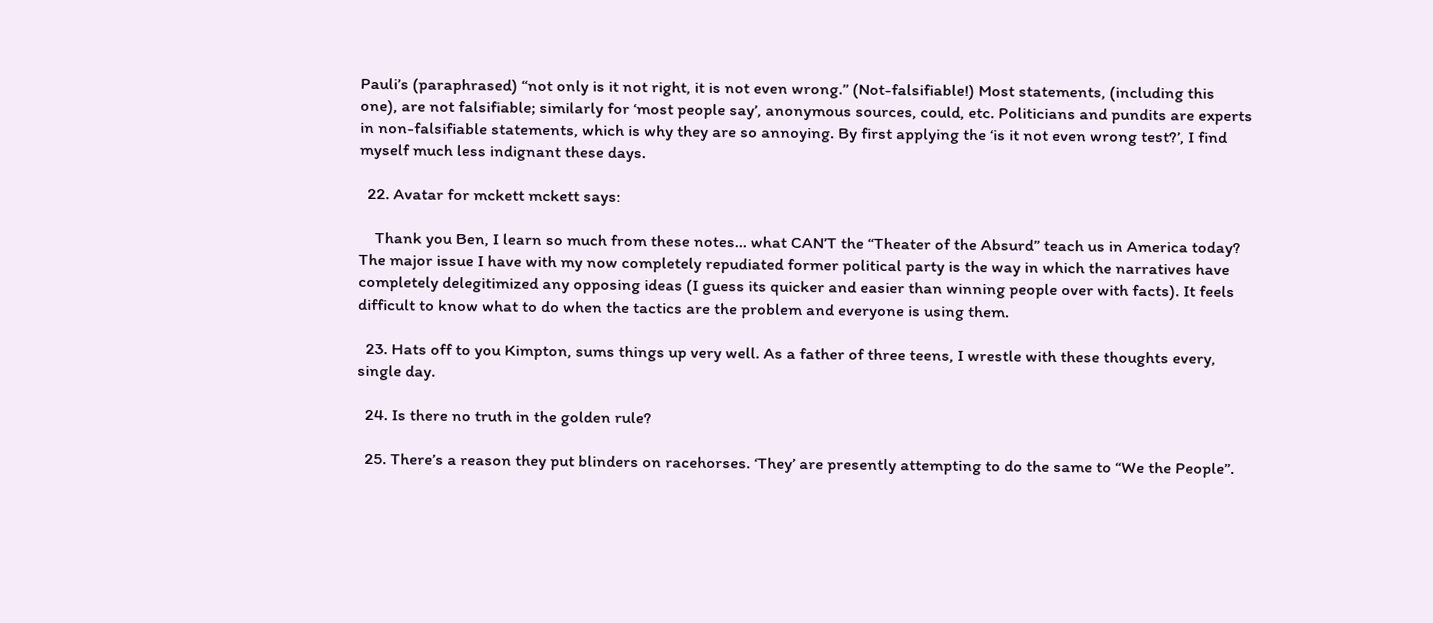Pauli’s (paraphrased) “not only is it not right, it is not even wrong.” (Not-falsifiable!) Most statements, (including this one), are not falsifiable; similarly for ‘most people say’, anonymous sources, could, etc. Politicians and pundits are experts in non-falsifiable statements, which is why they are so annoying. By first applying the ‘is it not even wrong test?’, I find myself much less indignant these days.

  22. Avatar for mckett mckett says:

    Thank you Ben, I learn so much from these notes… what CAN’T the “Theater of the Absurd” teach us in America today? The major issue I have with my now completely repudiated former political party is the way in which the narratives have completely delegitimized any opposing ideas (I guess its quicker and easier than winning people over with facts). It feels difficult to know what to do when the tactics are the problem and everyone is using them.

  23. Hats off to you Kimpton, sums things up very well. As a father of three teens, I wrestle with these thoughts every, single day.

  24. Is there no truth in the golden rule?

  25. There’s a reason they put blinders on racehorses. ‘They’ are presently attempting to do the same to “We the People”.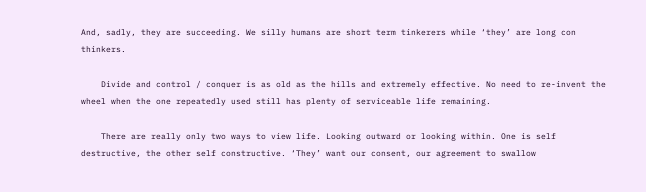And, sadly, they are succeeding. We silly humans are short term tinkerers while ‘they’ are long con thinkers.

    Divide and control / conquer is as old as the hills and extremely effective. No need to re-invent the wheel when the one repeatedly used still has plenty of serviceable life remaining.

    There are really only two ways to view life. Looking outward or looking within. One is self destructive, the other self constructive. ‘They’ want our consent, our agreement to swallow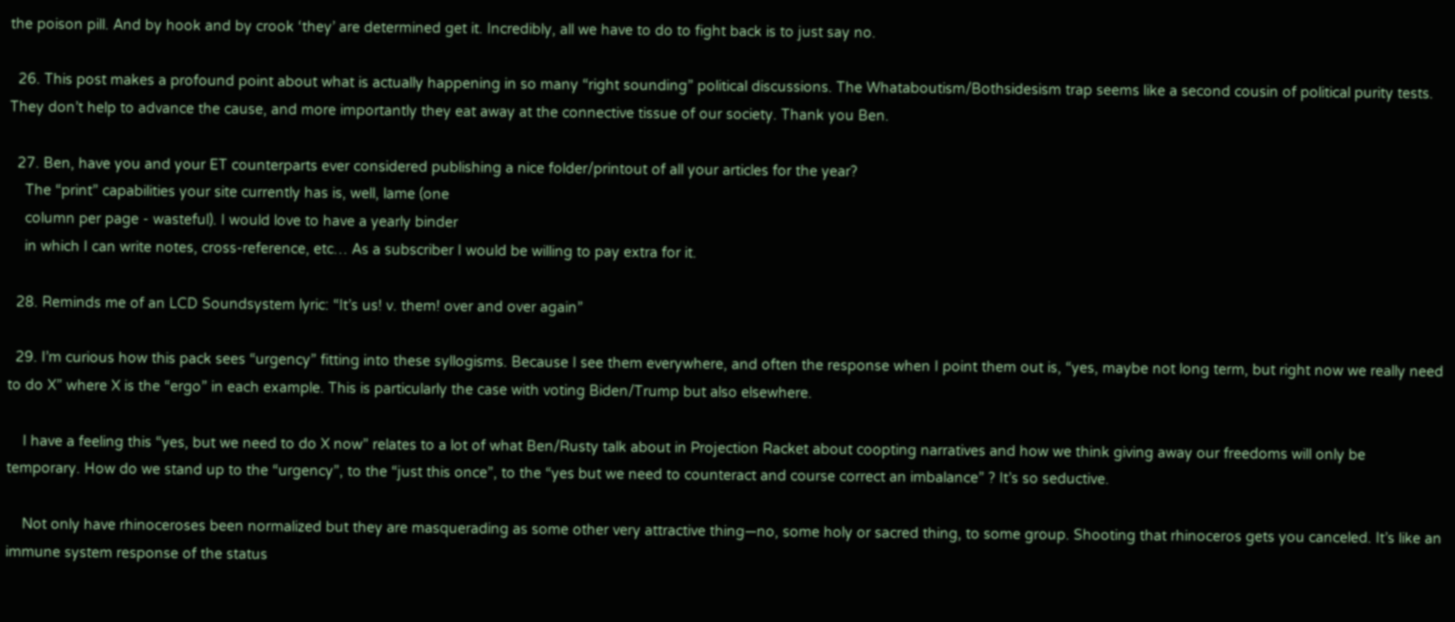the poison pill. And by hook and by crook ‘they’ are determined get it. Incredibly, all we have to do to fight back is to just say no.

  26. This post makes a profound point about what is actually happening in so many “right sounding” political discussions. The Whataboutism/Bothsidesism trap seems like a second cousin of political purity tests. They don’t help to advance the cause, and more importantly they eat away at the connective tissue of our society. Thank you Ben.

  27. Ben, have you and your ET counterparts ever considered publishing a nice folder/printout of all your articles for the year?
    The “print” capabilities your site currently has is, well, lame (one
    column per page - wasteful). I would love to have a yearly binder
    in which I can write notes, cross-reference, etc… As a subscriber I would be willing to pay extra for it.

  28. Reminds me of an LCD Soundsystem lyric: “It’s us! v. them! over and over again”

  29. I’m curious how this pack sees “urgency” fitting into these syllogisms. Because I see them everywhere, and often the response when I point them out is, “yes, maybe not long term, but right now we really need to do X” where X is the “ergo” in each example. This is particularly the case with voting Biden/Trump but also elsewhere.

    I have a feeling this “yes, but we need to do X now” relates to a lot of what Ben/Rusty talk about in Projection Racket about coopting narratives and how we think giving away our freedoms will only be temporary. How do we stand up to the “urgency”, to the “just this once”, to the “yes but we need to counteract and course correct an imbalance” ? It’s so seductive.

    Not only have rhinoceroses been normalized but they are masquerading as some other very attractive thing—no, some holy or sacred thing, to some group. Shooting that rhinoceros gets you canceled. It’s like an immune system response of the status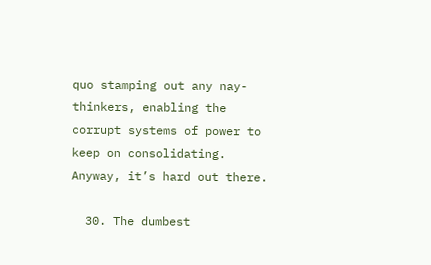quo stamping out any nay-thinkers, enabling the corrupt systems of power to keep on consolidating. Anyway, it’s hard out there.

  30. The dumbest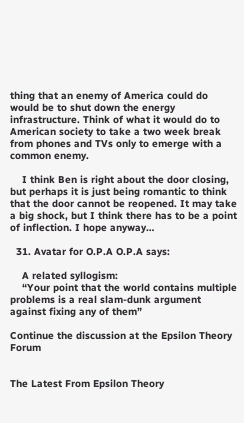thing that an enemy of America could do would be to shut down the energy infrastructure. Think of what it would do to American society to take a two week break from phones and TVs only to emerge with a common enemy.

    I think Ben is right about the door closing, but perhaps it is just being romantic to think that the door cannot be reopened. It may take a big shock, but I think there has to be a point of inflection. I hope anyway…

  31. Avatar for O.P.A O.P.A says:

    A related syllogism:
    “Your point that the world contains multiple problems is a real slam-dunk argument against fixing any of them”

Continue the discussion at the Epsilon Theory Forum


The Latest From Epsilon Theory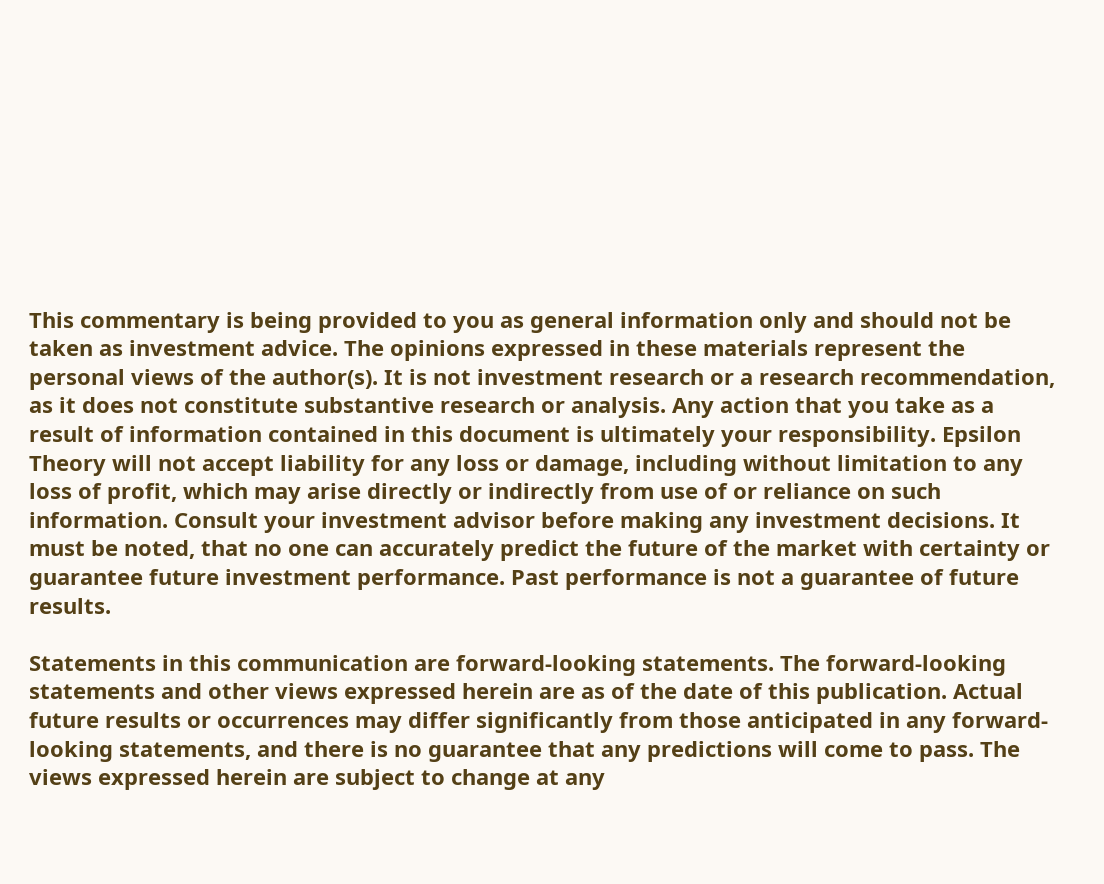This commentary is being provided to you as general information only and should not be taken as investment advice. The opinions expressed in these materials represent the personal views of the author(s). It is not investment research or a research recommendation, as it does not constitute substantive research or analysis. Any action that you take as a result of information contained in this document is ultimately your responsibility. Epsilon Theory will not accept liability for any loss or damage, including without limitation to any loss of profit, which may arise directly or indirectly from use of or reliance on such information. Consult your investment advisor before making any investment decisions. It must be noted, that no one can accurately predict the future of the market with certainty or guarantee future investment performance. Past performance is not a guarantee of future results.

Statements in this communication are forward-looking statements. The forward-looking statements and other views expressed herein are as of the date of this publication. Actual future results or occurrences may differ significantly from those anticipated in any forward-looking statements, and there is no guarantee that any predictions will come to pass. The views expressed herein are subject to change at any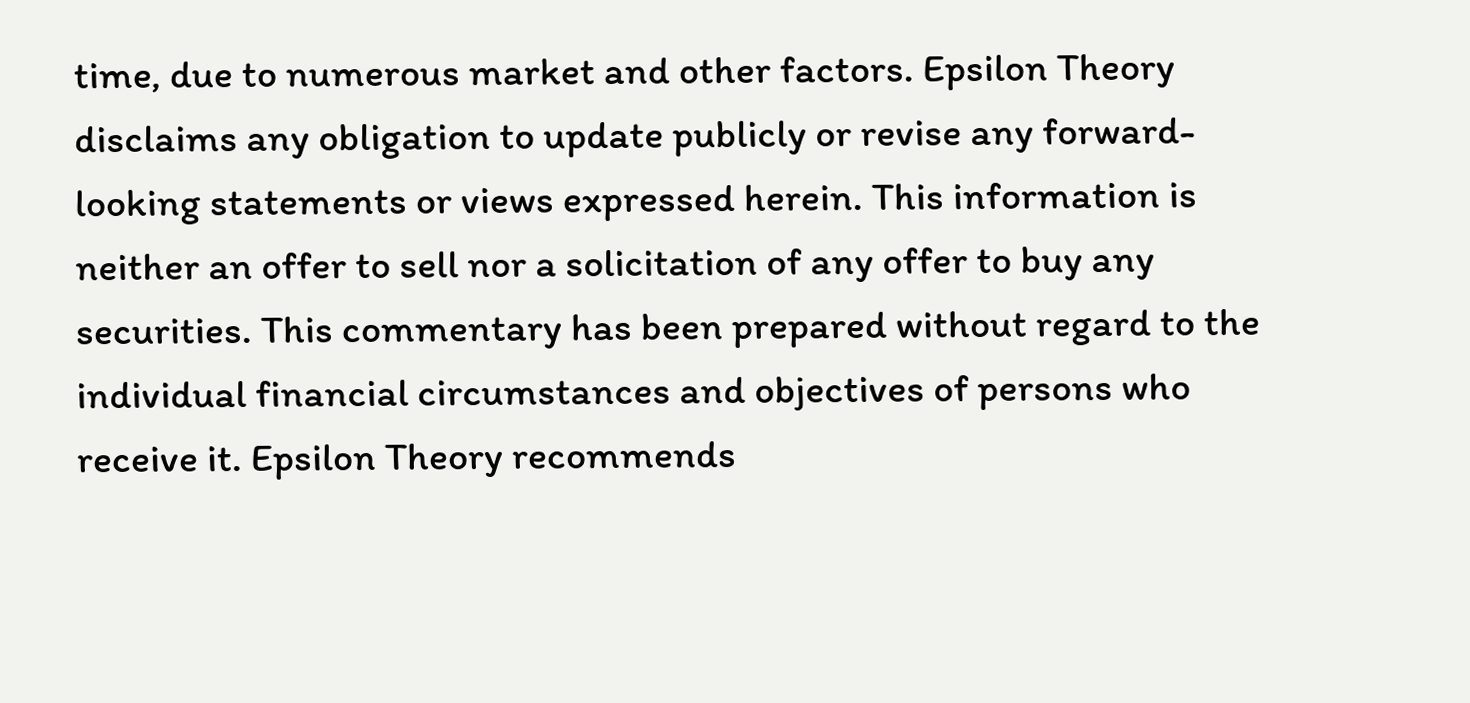time, due to numerous market and other factors. Epsilon Theory disclaims any obligation to update publicly or revise any forward-looking statements or views expressed herein. This information is neither an offer to sell nor a solicitation of any offer to buy any securities. This commentary has been prepared without regard to the individual financial circumstances and objectives of persons who receive it. Epsilon Theory recommends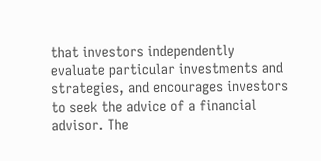that investors independently evaluate particular investments and strategies, and encourages investors to seek the advice of a financial advisor. The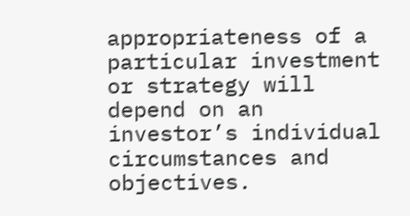appropriateness of a particular investment or strategy will depend on an investor’s individual circumstances and objectives.